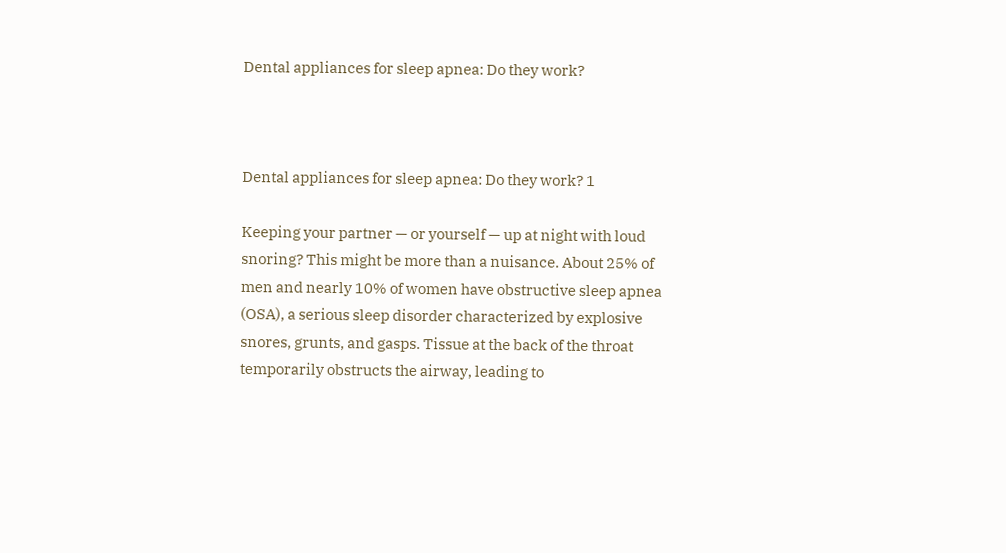Dental appliances for sleep apnea: Do they work?



Dental appliances for sleep apnea: Do they work? 1

Keeping your partner — or yourself — up at night with loud snoring? This might be more than a nuisance. About 25% of men and nearly 10% of women have obstructive sleep apnea (OSA), a serious sleep disorder characterized by explosive snores, grunts, and gasps. Tissue at the back of the throat temporarily obstructs the airway, leading to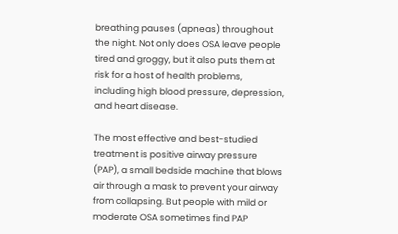breathing pauses (apneas) throughout the night. Not only does OSA leave people tired and groggy, but it also puts them at risk for a host of health problems, including high blood pressure, depression, and heart disease.

The most effective and best-studied treatment is positive airway pressure (PAP), a small bedside machine that blows air through a mask to prevent your airway from collapsing. But people with mild or moderate OSA sometimes find PAP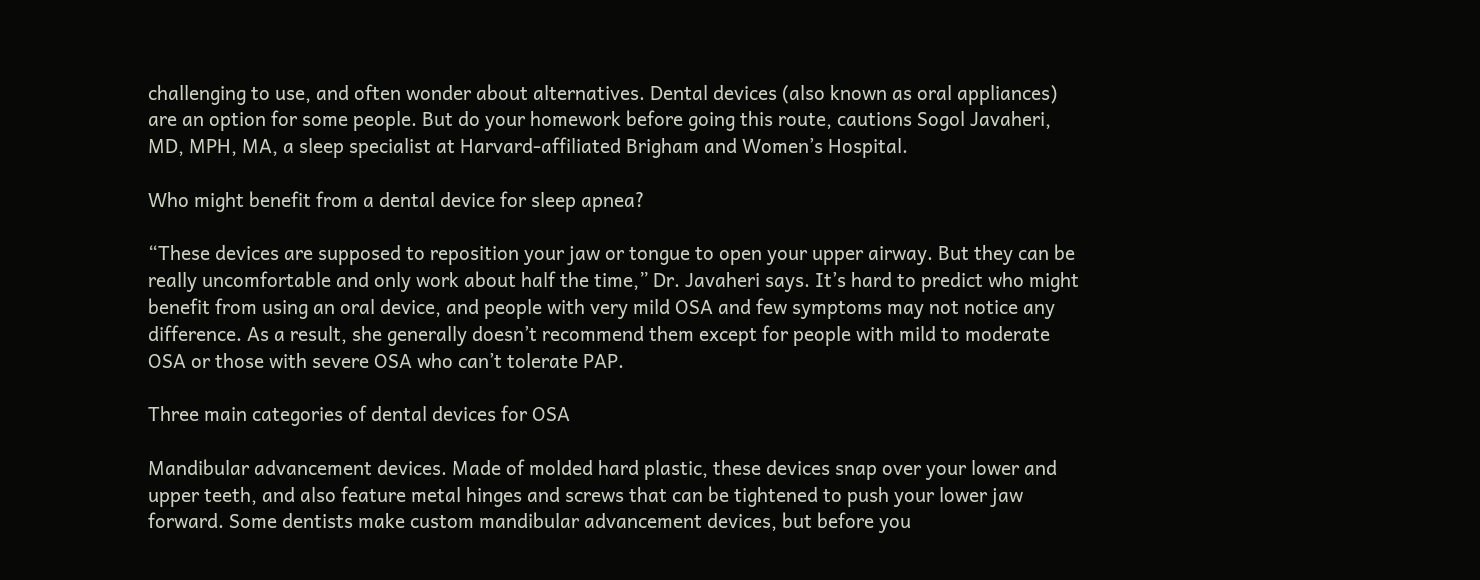challenging to use, and often wonder about alternatives. Dental devices (also known as oral appliances) are an option for some people. But do your homework before going this route, cautions Sogol Javaheri, MD, MPH, MA, a sleep specialist at Harvard-affiliated Brigham and Women’s Hospital.

Who might benefit from a dental device for sleep apnea?

“These devices are supposed to reposition your jaw or tongue to open your upper airway. But they can be really uncomfortable and only work about half the time,” Dr. Javaheri says. It’s hard to predict who might benefit from using an oral device, and people with very mild OSA and few symptoms may not notice any difference. As a result, she generally doesn’t recommend them except for people with mild to moderate OSA or those with severe OSA who can’t tolerate PAP.

Three main categories of dental devices for OSA

Mandibular advancement devices. Made of molded hard plastic, these devices snap over your lower and upper teeth, and also feature metal hinges and screws that can be tightened to push your lower jaw forward. Some dentists make custom mandibular advancement devices, but before you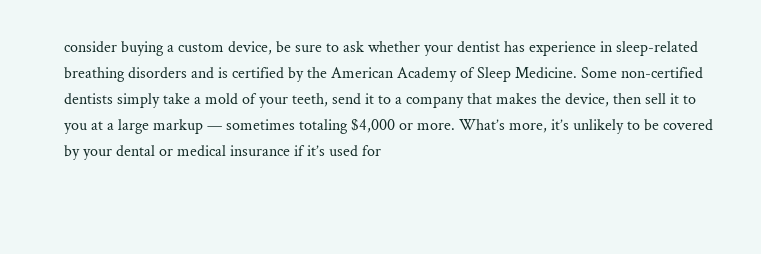consider buying a custom device, be sure to ask whether your dentist has experience in sleep-related breathing disorders and is certified by the American Academy of Sleep Medicine. Some non-certified dentists simply take a mold of your teeth, send it to a company that makes the device, then sell it to you at a large markup — sometimes totaling $4,000 or more. What’s more, it’s unlikely to be covered by your dental or medical insurance if it’s used for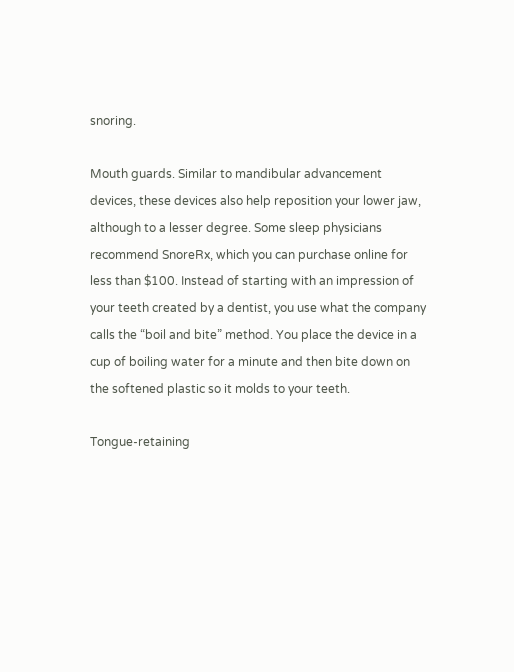snoring.

Mouth guards. Similar to mandibular advancement devices, these devices also help reposition your lower jaw, although to a lesser degree. Some sleep physicians recommend SnoreRx, which you can purchase online for less than $100. Instead of starting with an impression of your teeth created by a dentist, you use what the company calls the “boil and bite” method. You place the device in a cup of boiling water for a minute and then bite down on the softened plastic so it molds to your teeth.

Tongue-retaining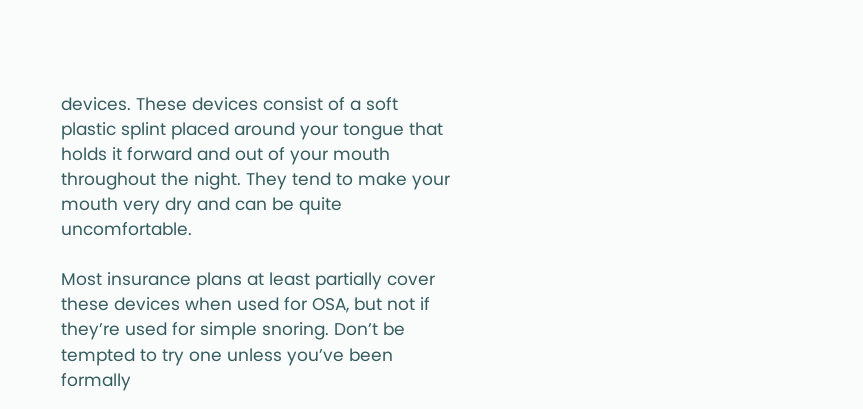devices. These devices consist of a soft plastic splint placed around your tongue that holds it forward and out of your mouth throughout the night. They tend to make your mouth very dry and can be quite uncomfortable.

Most insurance plans at least partially cover these devices when used for OSA, but not if they’re used for simple snoring. Don’t be tempted to try one unless you’ve been formally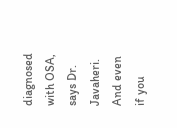diagnosed with OSA, says Dr. Javaheri. And even if you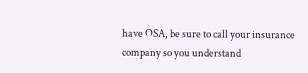have OSA, be sure to call your insurance company so you understand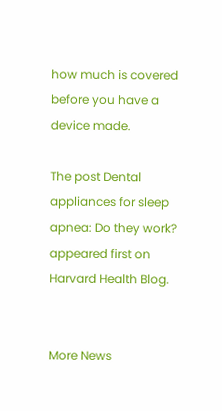how much is covered before you have a device made.

The post Dental appliances for sleep apnea: Do they work? appeared first on Harvard Health Blog.


More News